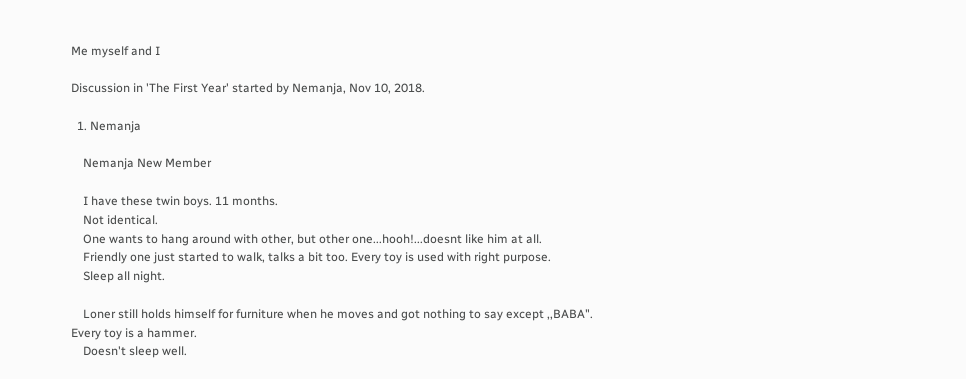Me myself and I

Discussion in 'The First Year' started by Nemanja, Nov 10, 2018.

  1. Nemanja

    Nemanja New Member

    I have these twin boys. 11 months.
    Not identical.
    One wants to hang around with other, but other one...hooh!...doesnt like him at all.
    Friendly one just started to walk, talks a bit too. Every toy is used with right purpose.
    Sleep all night.

    Loner still holds himself for furniture when he moves and got nothing to say except ,,BABA". Every toy is a hammer.
    Doesn't sleep well.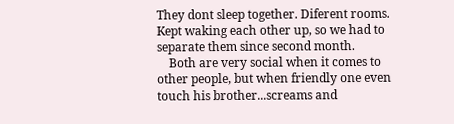They dont sleep together. Diferent rooms. Kept waking each other up, so we had to separate them since second month.
    Both are very social when it comes to other people, but when friendly one even touch his brother...screams and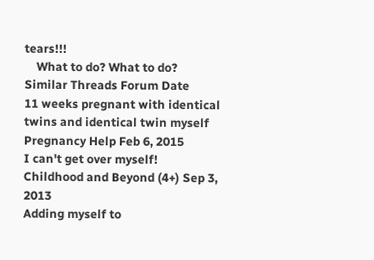tears!!!
    What to do? What to do?
Similar Threads Forum Date
11 weeks pregnant with identical twins and identical twin myself Pregnancy Help Feb 6, 2015
I can't get over myself! Childhood and Beyond (4+) Sep 3, 2013
Adding myself to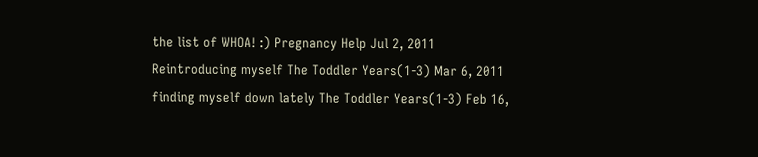the list of WHOA! :) Pregnancy Help Jul 2, 2011
Reintroducing myself The Toddler Years(1-3) Mar 6, 2011
finding myself down lately The Toddler Years(1-3) Feb 16,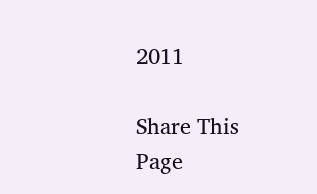2011

Share This Page